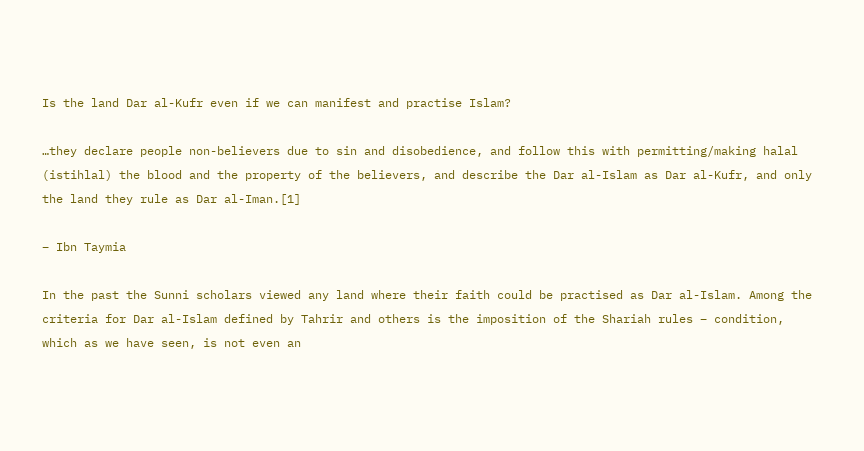Is the land Dar al-Kufr even if we can manifest and practise Islam?

…they declare people non-believers due to sin and disobedience, and follow this with permitting/making halal (istihlal) the blood and the property of the believers, and describe the Dar al-Islam as Dar al-Kufr, and only the land they rule as Dar al-Iman.[1]

– Ibn Taymia

In the past the Sunni scholars viewed any land where their faith could be practised as Dar al-Islam. Among the criteria for Dar al-Islam defined by Tahrir and others is the imposition of the Shariah rules – condition, which as we have seen, is not even an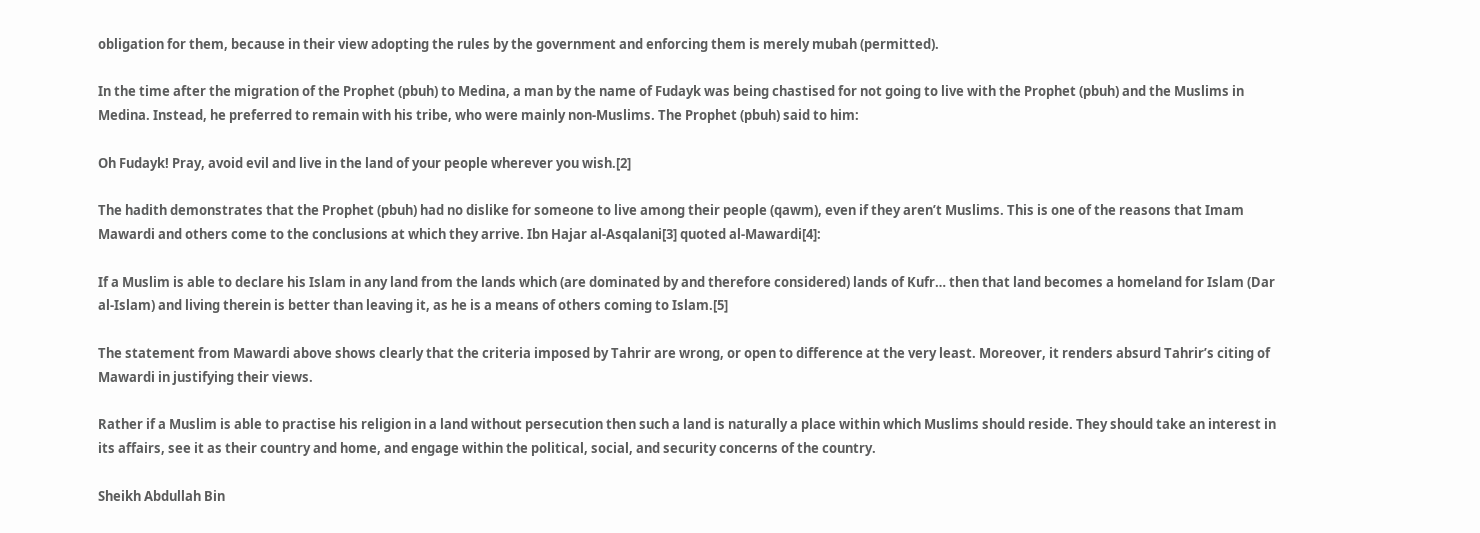obligation for them, because in their view adopting the rules by the government and enforcing them is merely mubah (permitted).

In the time after the migration of the Prophet (pbuh) to Medina, a man by the name of Fudayk was being chastised for not going to live with the Prophet (pbuh) and the Muslims in Medina. Instead, he preferred to remain with his tribe, who were mainly non-Muslims. The Prophet (pbuh) said to him:

Oh Fudayk! Pray, avoid evil and live in the land of your people wherever you wish.[2]

The hadith demonstrates that the Prophet (pbuh) had no dislike for someone to live among their people (qawm), even if they aren’t Muslims. This is one of the reasons that Imam Mawardi and others come to the conclusions at which they arrive. Ibn Hajar al-Asqalani[3] quoted al-Mawardi[4]:

If a Muslim is able to declare his Islam in any land from the lands which (are dominated by and therefore considered) lands of Kufr… then that land becomes a homeland for Islam (Dar al-Islam) and living therein is better than leaving it, as he is a means of others coming to Islam.[5]

The statement from Mawardi above shows clearly that the criteria imposed by Tahrir are wrong, or open to difference at the very least. Moreover, it renders absurd Tahrir’s citing of Mawardi in justifying their views.

Rather if a Muslim is able to practise his religion in a land without persecution then such a land is naturally a place within which Muslims should reside. They should take an interest in its affairs, see it as their country and home, and engage within the political, social, and security concerns of the country.

Sheikh Abdullah Bin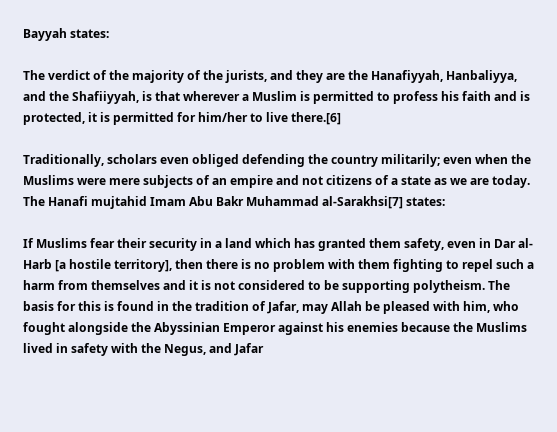Bayyah states:

The verdict of the majority of the jurists, and they are the Hanafiyyah, Hanbaliyya, and the Shafiiyyah, is that wherever a Muslim is permitted to profess his faith and is protected, it is permitted for him/her to live there.[6]

Traditionally, scholars even obliged defending the country militarily; even when the Muslims were mere subjects of an empire and not citizens of a state as we are today. The Hanafi mujtahid Imam Abu Bakr Muhammad al-Sarakhsi[7] states:

If Muslims fear their security in a land which has granted them safety, even in Dar al-Harb [a hostile territory], then there is no problem with them fighting to repel such a harm from themselves and it is not considered to be supporting polytheism. The basis for this is found in the tradition of Jafar, may Allah be pleased with him, who fought alongside the Abyssinian Emperor against his enemies because the Muslims lived in safety with the Negus, and Jafar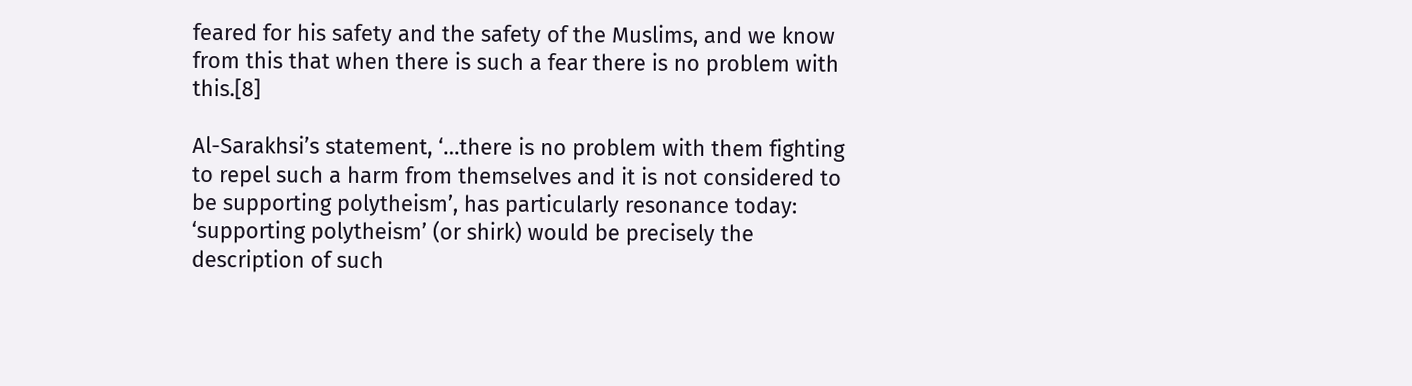feared for his safety and the safety of the Muslims, and we know from this that when there is such a fear there is no problem with this.[8]

Al-Sarakhsi’s statement, ‘…there is no problem with them fighting to repel such a harm from themselves and it is not considered to be supporting polytheism’, has particularly resonance today: ‘supporting polytheism’ (or shirk) would be precisely the description of such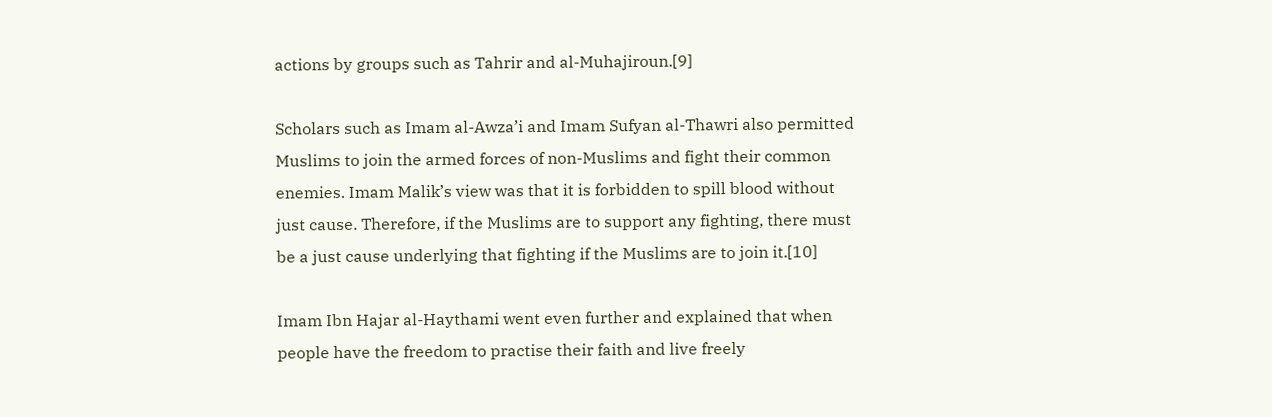actions by groups such as Tahrir and al-Muhajiroun.[9]

Scholars such as Imam al-Awza’i and Imam Sufyan al-Thawri also permitted Muslims to join the armed forces of non-Muslims and fight their common enemies. Imam Malik’s view was that it is forbidden to spill blood without just cause. Therefore, if the Muslims are to support any fighting, there must be a just cause underlying that fighting if the Muslims are to join it.[10]

Imam Ibn Hajar al-Haythami went even further and explained that when people have the freedom to practise their faith and live freely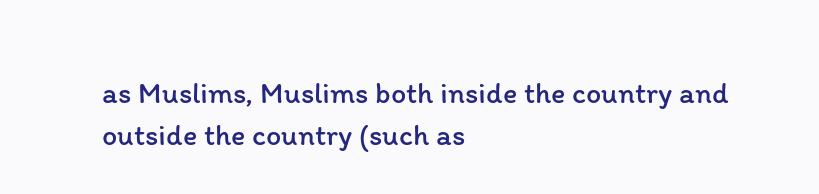as Muslims, Muslims both inside the country and outside the country (such as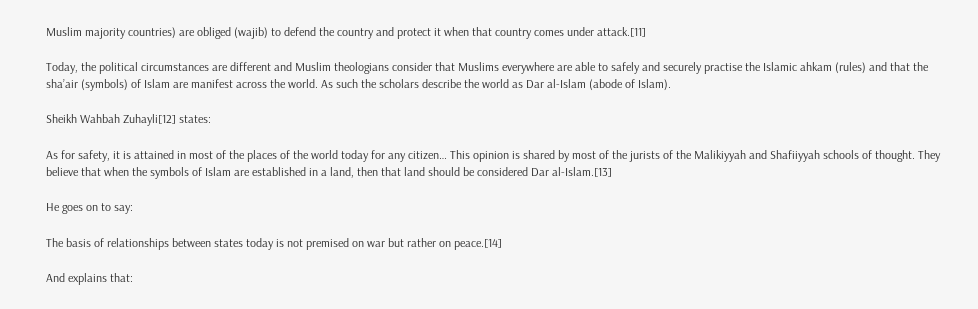Muslim majority countries) are obliged (wajib) to defend the country and protect it when that country comes under attack.[11]

Today, the political circumstances are different and Muslim theologians consider that Muslims everywhere are able to safely and securely practise the Islamic ahkam (rules) and that the sha’air (symbols) of Islam are manifest across the world. As such the scholars describe the world as Dar al-Islam (abode of Islam).

Sheikh Wahbah Zuhayli[12] states:

As for safety, it is attained in most of the places of the world today for any citizen… This opinion is shared by most of the jurists of the Malikiyyah and Shafiiyyah schools of thought. They believe that when the symbols of Islam are established in a land, then that land should be considered Dar al-Islam.[13]

He goes on to say:

The basis of relationships between states today is not premised on war but rather on peace.[14]

And explains that: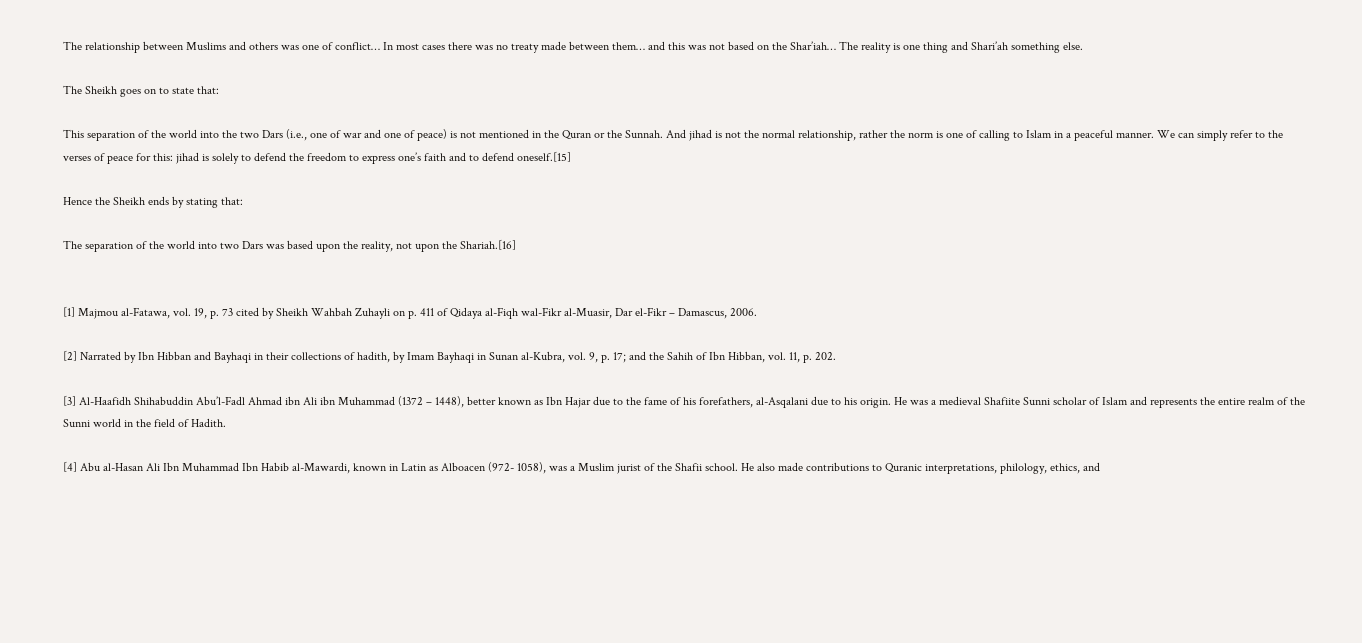The relationship between Muslims and others was one of conflict… In most cases there was no treaty made between them… and this was not based on the Shar’iah… The reality is one thing and Shari’ah something else.

The Sheikh goes on to state that:

This separation of the world into the two Dars (i.e., one of war and one of peace) is not mentioned in the Quran or the Sunnah. And jihad is not the normal relationship, rather the norm is one of calling to Islam in a peaceful manner. We can simply refer to the verses of peace for this: jihad is solely to defend the freedom to express one’s faith and to defend oneself.[15]

Hence the Sheikh ends by stating that:

The separation of the world into two Dars was based upon the reality, not upon the Shariah.[16]


[1] Majmou al-Fatawa, vol. 19, p. 73 cited by Sheikh Wahbah Zuhayli on p. 411 of Qidaya al-Fiqh wal-Fikr al-Muasir, Dar el-Fikr – Damascus, 2006.

[2] Narrated by Ibn Hibban and Bayhaqi in their collections of hadith, by Imam Bayhaqi in Sunan al-Kubra, vol. 9, p. 17; and the Sahih of Ibn Hibban, vol. 11, p. 202.

[3] Al-Haafidh Shihabuddin Abu’l-Fadl Ahmad ibn Ali ibn Muhammad (1372 – 1448), better known as Ibn Hajar due to the fame of his forefathers, al-Asqalani due to his origin. He was a medieval Shafiite Sunni scholar of Islam and represents the entire realm of the Sunni world in the field of Hadith.

[4] Abu al-Hasan Ali Ibn Muhammad Ibn Habib al-Mawardi, known in Latin as Alboacen (972- 1058), was a Muslim jurist of the Shafii school. He also made contributions to Quranic interpretations, philology, ethics, and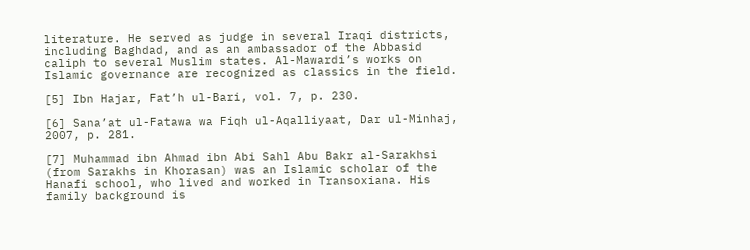literature. He served as judge in several Iraqi districts, including Baghdad, and as an ambassador of the Abbasid caliph to several Muslim states. Al-Mawardi’s works on Islamic governance are recognized as classics in the field.

[5] Ibn Hajar, Fat’h ul-Bari, vol. 7, p. 230.

[6] Sana’at ul-Fatawa wa Fiqh ul-Aqalliyaat, Dar ul-Minhaj, 2007, p. 281.

[7] Muhammad ibn Ahmad ibn Abi Sahl Abu Bakr al-Sarakhsi (from Sarakhs in Khorasan) was an Islamic scholar of the Hanafi school, who lived and worked in Transoxiana. His family background is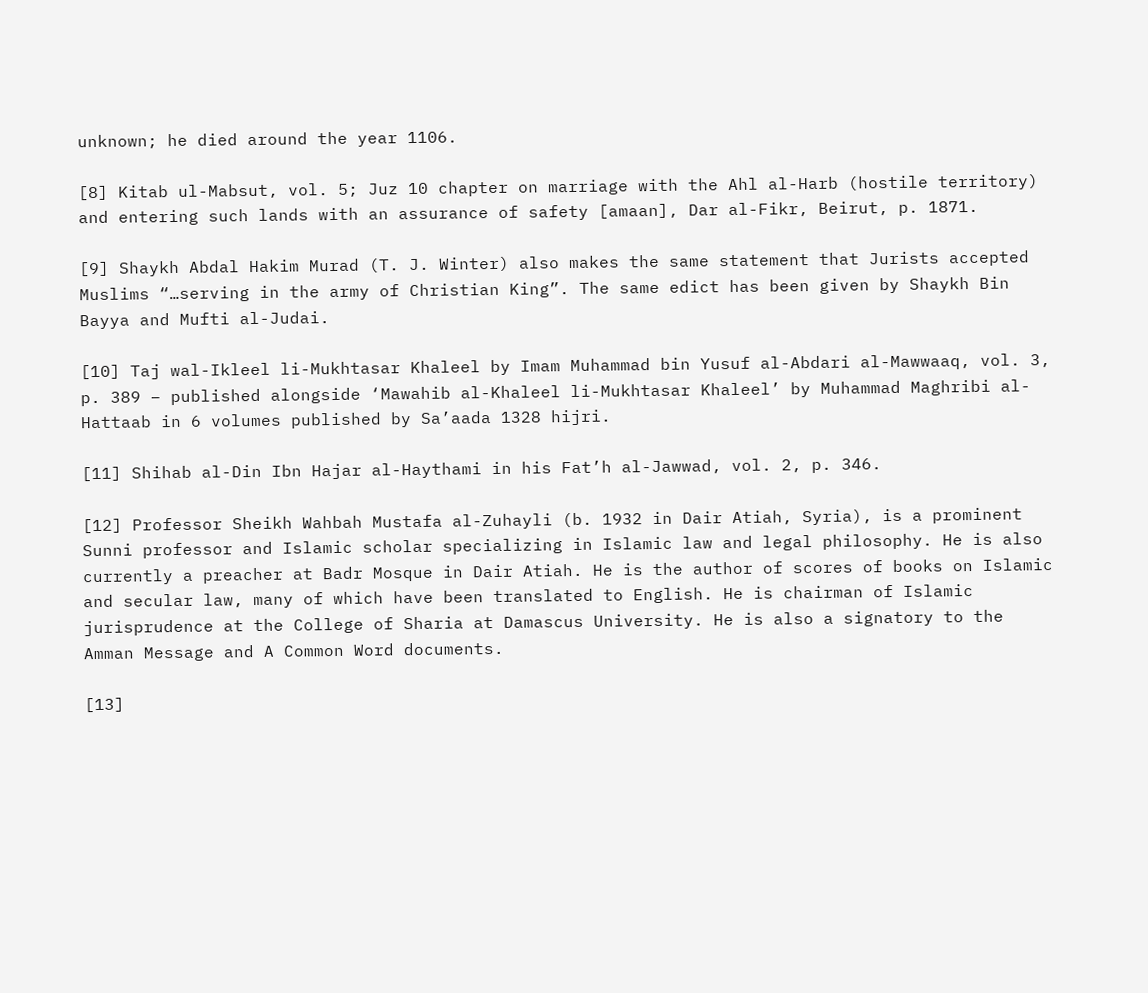unknown; he died around the year 1106.

[8] Kitab ul-Mabsut, vol. 5; Juz 10 chapter on marriage with the Ahl al-Harb (hostile territory) and entering such lands with an assurance of safety [amaan], Dar al-Fikr, Beirut, p. 1871.

[9] Shaykh Abdal Hakim Murad (T. J. Winter) also makes the same statement that Jurists accepted Muslims “…serving in the army of Christian King”. The same edict has been given by Shaykh Bin Bayya and Mufti al-Judai.

[10] Taj wal-Ikleel li-Mukhtasar Khaleel by Imam Muhammad bin Yusuf al-Abdari al-Mawwaaq, vol. 3, p. 389 – published alongside ‘Mawahib al-Khaleel li-Mukhtasar Khaleel’ by Muhammad Maghribi al-Hattaab in 6 volumes published by Sa’aada 1328 hijri.

[11] Shihab al-Din Ibn Hajar al-Haythami in his Fat’h al-Jawwad, vol. 2, p. 346.

[12] Professor Sheikh Wahbah Mustafa al-Zuhayli (b. 1932 in Dair Atiah, Syria), is a prominent Sunni professor and Islamic scholar specializing in Islamic law and legal philosophy. He is also currently a preacher at Badr Mosque in Dair Atiah. He is the author of scores of books on Islamic and secular law, many of which have been translated to English. He is chairman of Islamic jurisprudence at the College of Sharia at Damascus University. He is also a signatory to the Amman Message and A Common Word documents.

[13]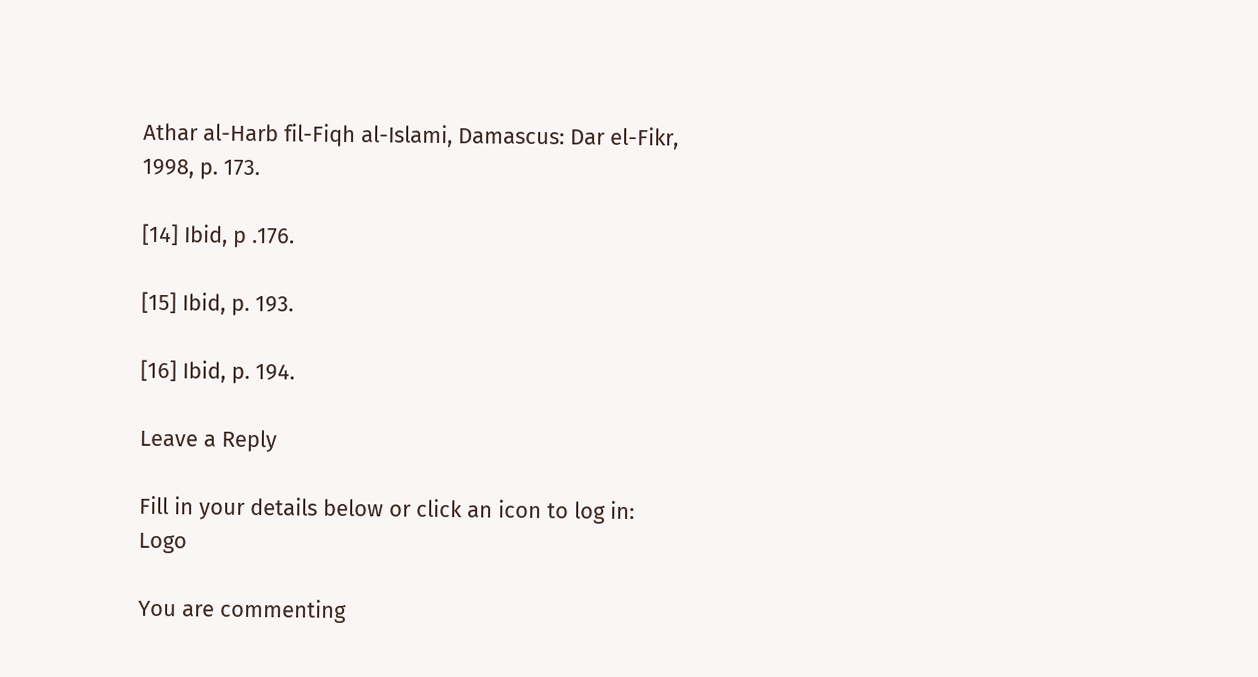Athar al-Harb fil-Fiqh al-Islami, Damascus: Dar el-Fikr, 1998, p. 173.

[14] Ibid, p .176.

[15] Ibid, p. 193.

[16] Ibid, p. 194.

Leave a Reply

Fill in your details below or click an icon to log in: Logo

You are commenting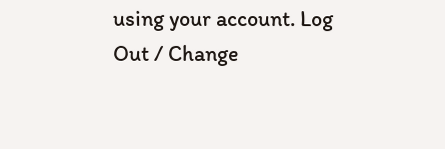using your account. Log Out / Change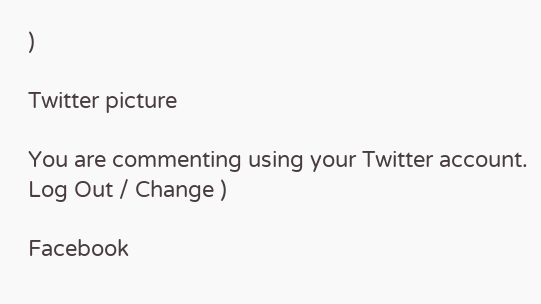)

Twitter picture

You are commenting using your Twitter account. Log Out / Change )

Facebook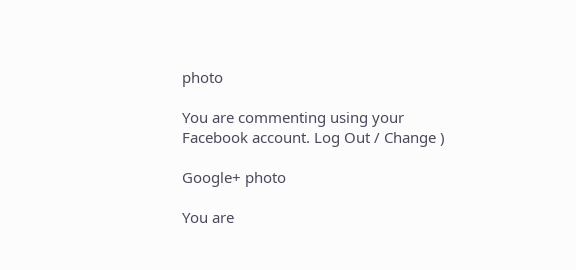photo

You are commenting using your Facebook account. Log Out / Change )

Google+ photo

You are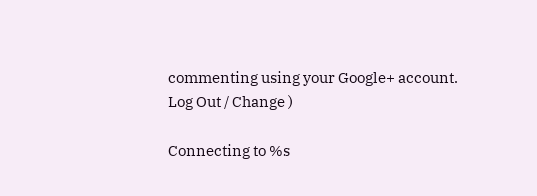commenting using your Google+ account. Log Out / Change )

Connecting to %s